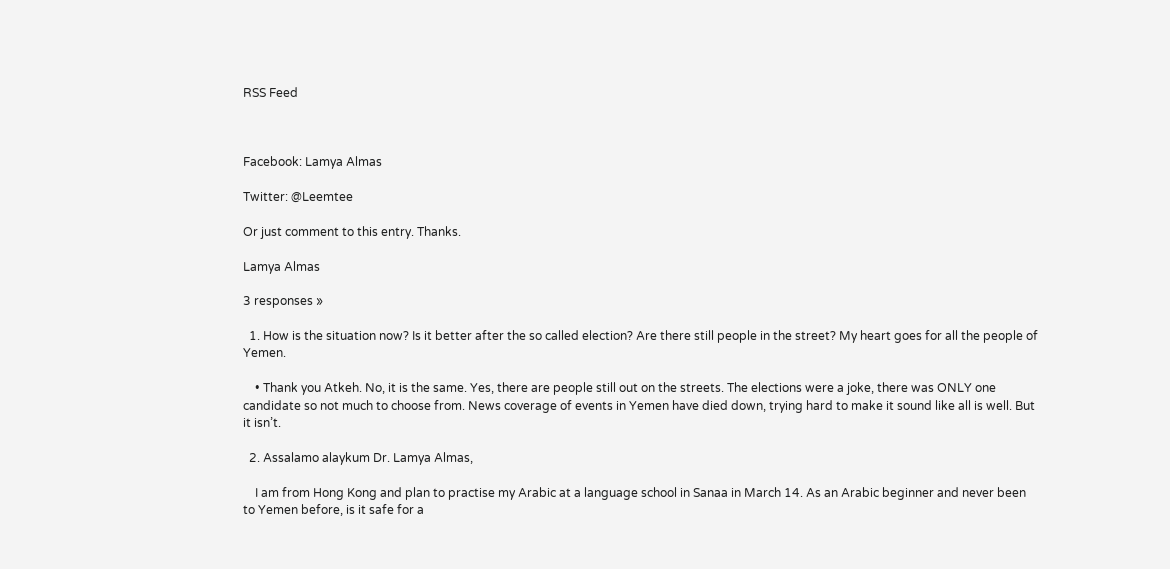RSS Feed



Facebook: Lamya Almas

Twitter: @Leemtee

Or just comment to this entry. Thanks.

Lamya Almas

3 responses »

  1. How is the situation now? Is it better after the so called election? Are there still people in the street? My heart goes for all the people of Yemen.

    • Thank you Atkeh. No, it is the same. Yes, there are people still out on the streets. The elections were a joke, there was ONLY one candidate so not much to choose from. News coverage of events in Yemen have died down, trying hard to make it sound like all is well. But it isn’t.

  2. Assalamo alaykum Dr. Lamya Almas,

    I am from Hong Kong and plan to practise my Arabic at a language school in Sanaa in March 14. As an Arabic beginner and never been to Yemen before, is it safe for a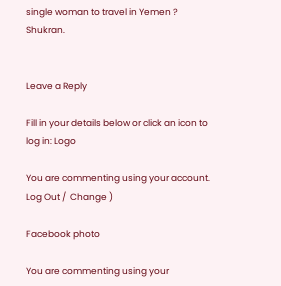single woman to travel in Yemen ? Shukran.


Leave a Reply

Fill in your details below or click an icon to log in: Logo

You are commenting using your account. Log Out /  Change )

Facebook photo

You are commenting using your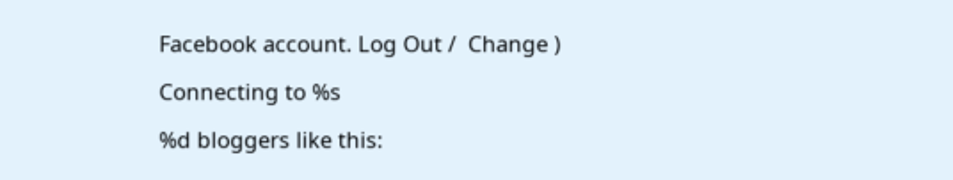Facebook account. Log Out /  Change )

Connecting to %s

%d bloggers like this: